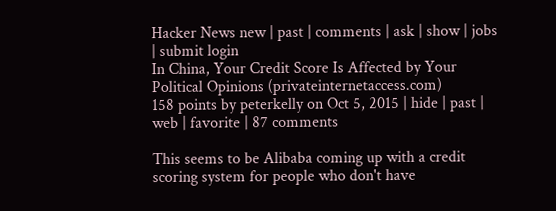Hacker News new | past | comments | ask | show | jobs | submit login
In China, Your Credit Score Is Affected by Your Political Opinions (privateinternetaccess.com)
158 points by peterkelly on Oct 5, 2015 | hide | past | web | favorite | 87 comments

This seems to be Alibaba coming up with a credit scoring system for people who don't have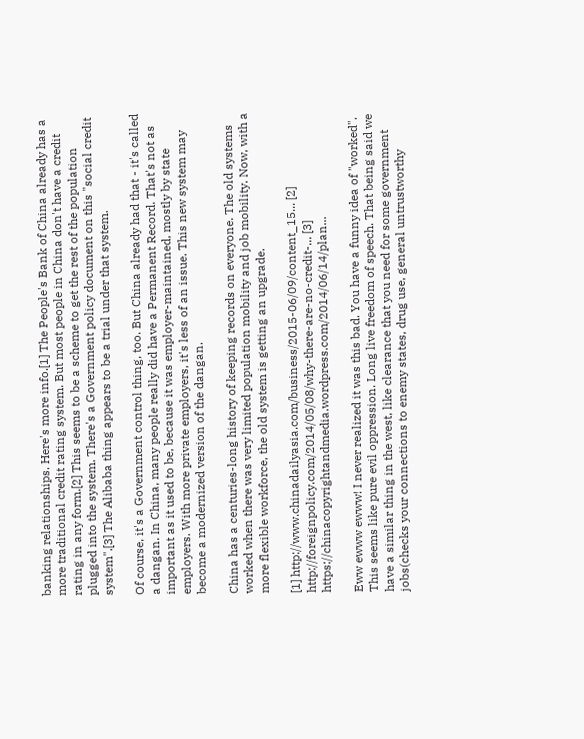banking relationships. Here's more info.[1] The People's Bank of China already has a more traditional credit rating system. But most people in China don't have a credit rating in any form.[2] This seems to be a scheme to get the rest of the population plugged into the system. There's a Government policy document on this "social credit system".[3] The Alibaba thing appears to be a trial under that system.

Of course, it's a Government control thing, too. But China already had that - it's called a dangan. In China, many people really did have a Permanent Record. That's not as important as it used to be, because it was employer-maintained, mostly by state employers. With more private employers, it's less of an issue. This new system may become a modernized version of the dangan.

China has a centuries-long history of keeping records on everyone. The old systems worked when there was very limited population mobility and job mobility. Now, with a more flexible workforce, the old system is getting an upgrade.

[1] http://www.chinadailyasia.com/business/2015-06/09/content_15... [2] http://foreignpolicy.com/2014/05/08/why-there-are-no-credit-... [3] https://chinacopyrightandmedia.wordpress.com/2014/06/14/plan...

Eww ewww ewww! I never realized it was this bad. You have a funny idea of "worked". This seems like pure evil oppression. Long live freedom of speech. That being said we have a similar thing in the west, like clearance that you need for some government jobs(checks your connections to enemy states, drug use, general untrustworthy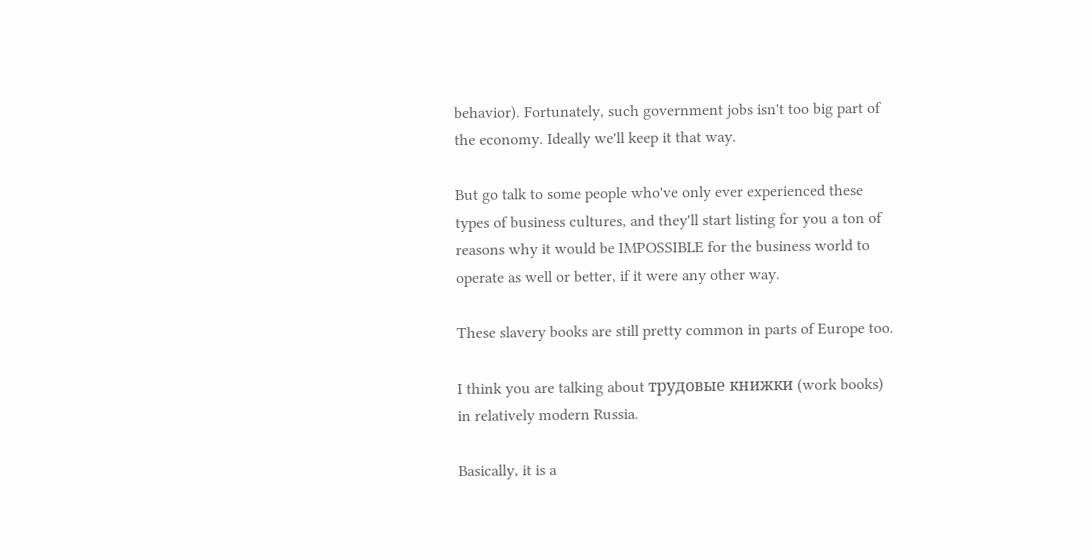behavior). Fortunately, such government jobs isn't too big part of the economy. Ideally we'll keep it that way.

But go talk to some people who've only ever experienced these types of business cultures, and they'll start listing for you a ton of reasons why it would be IMPOSSIBLE for the business world to operate as well or better, if it were any other way.

These slavery books are still pretty common in parts of Europe too.

I think you are talking about трудовые книжки (work books) in relatively modern Russia.

Basically, it is a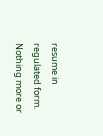resume in regulated form. Nothing more or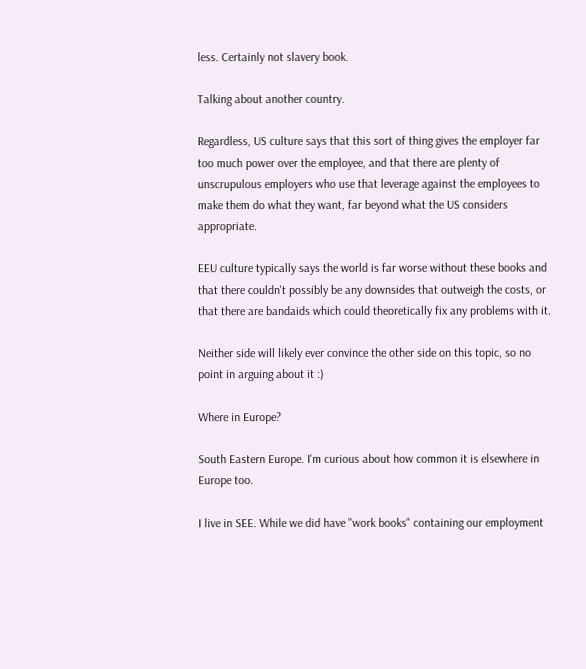less. Certainly not slavery book.

Talking about another country.

Regardless, US culture says that this sort of thing gives the employer far too much power over the employee, and that there are plenty of unscrupulous employers who use that leverage against the employees to make them do what they want, far beyond what the US considers appropriate.

EEU culture typically says the world is far worse without these books and that there couldn't possibly be any downsides that outweigh the costs, or that there are bandaids which could theoretically fix any problems with it.

Neither side will likely ever convince the other side on this topic, so no point in arguing about it :)

Where in Europe?

South Eastern Europe. I'm curious about how common it is elsewhere in Europe too.

I live in SEE. While we did have "work books" containing our employment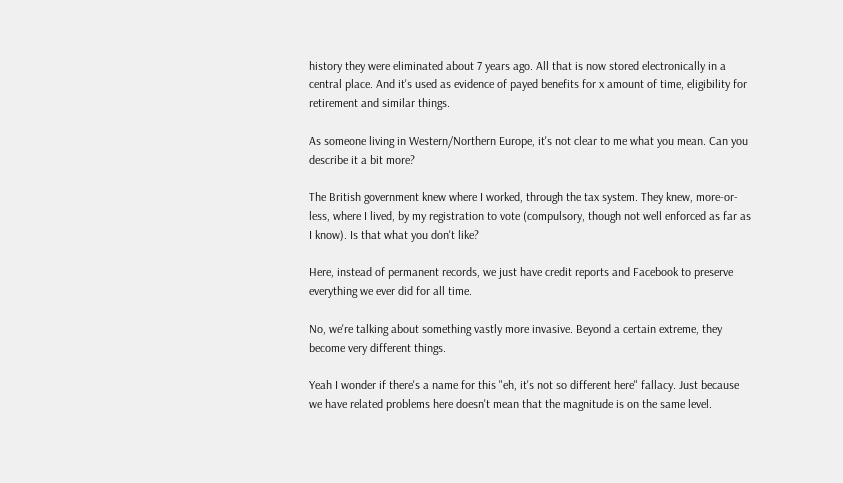history they were eliminated about 7 years ago. All that is now stored electronically in a central place. And it's used as evidence of payed benefits for x amount of time, eligibility for retirement and similar things.

As someone living in Western/Northern Europe, it's not clear to me what you mean. Can you describe it a bit more?

The British government knew where I worked, through the tax system. They knew, more-or-less, where I lived, by my registration to vote (compulsory, though not well enforced as far as I know). Is that what you don't like?

Here, instead of permanent records, we just have credit reports and Facebook to preserve everything we ever did for all time.

No, we're talking about something vastly more invasive. Beyond a certain extreme, they become very different things.

Yeah I wonder if there's a name for this "eh, it's not so different here" fallacy. Just because we have related problems here doesn't mean that the magnitude is on the same level.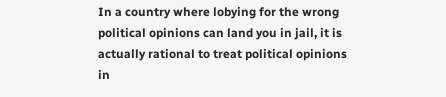In a country where lobying for the wrong political opinions can land you in jail, it is actually rational to treat political opinions in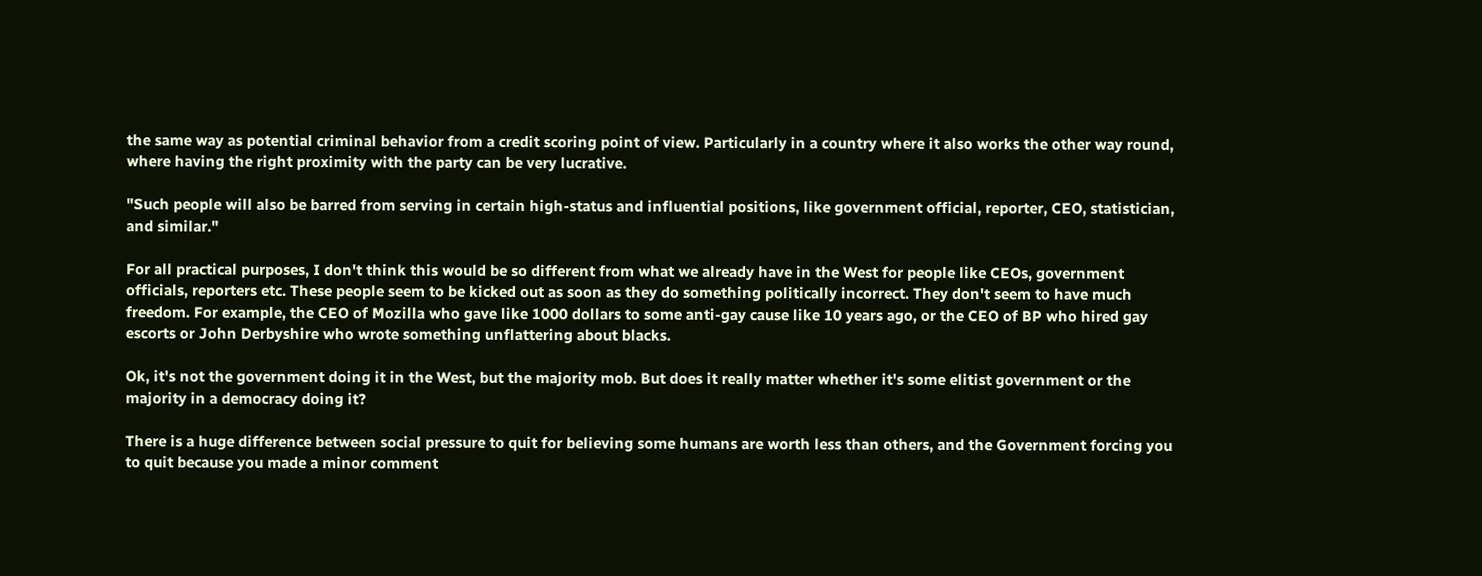the same way as potential criminal behavior from a credit scoring point of view. Particularly in a country where it also works the other way round, where having the right proximity with the party can be very lucrative.

"Such people will also be barred from serving in certain high-status and influential positions, like government official, reporter, CEO, statistician, and similar."

For all practical purposes, I don't think this would be so different from what we already have in the West for people like CEOs, government officials, reporters etc. These people seem to be kicked out as soon as they do something politically incorrect. They don't seem to have much freedom. For example, the CEO of Mozilla who gave like 1000 dollars to some anti-gay cause like 10 years ago, or the CEO of BP who hired gay escorts or John Derbyshire who wrote something unflattering about blacks.

Ok, it's not the government doing it in the West, but the majority mob. But does it really matter whether it's some elitist government or the majority in a democracy doing it?

There is a huge difference between social pressure to quit for believing some humans are worth less than others, and the Government forcing you to quit because you made a minor comment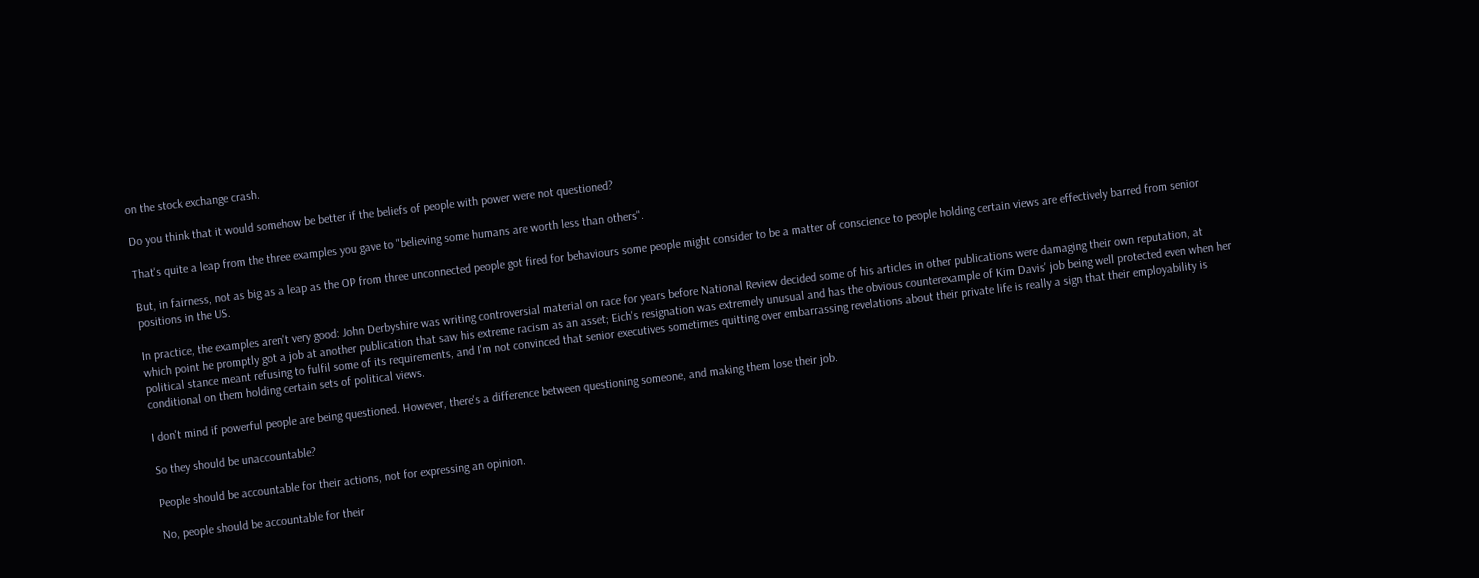on the stock exchange crash.

Do you think that it would somehow be better if the beliefs of people with power were not questioned?

That's quite a leap from the three examples you gave to "believing some humans are worth less than others".

But, in fairness, not as big as a leap as the OP from three unconnected people got fired for behaviours some people might consider to be a matter of conscience to people holding certain views are effectively barred from senior positions in the US.

In practice, the examples aren't very good: John Derbyshire was writing controversial material on race for years before National Review decided some of his articles in other publications were damaging their own reputation, at which point he promptly got a job at another publication that saw his extreme racism as an asset; Eich's resignation was extremely unusual and has the obvious counterexample of Kim Davis' job being well protected even when her political stance meant refusing to fulfil some of its requirements, and I'm not convinced that senior executives sometimes quitting over embarrassing revelations about their private life is really a sign that their employability is conditional on them holding certain sets of political views.

I don't mind if powerful people are being questioned. However, there's a difference between questioning someone, and making them lose their job.

So they should be unaccountable?

People should be accountable for their actions, not for expressing an opinion.

No, people should be accountable for their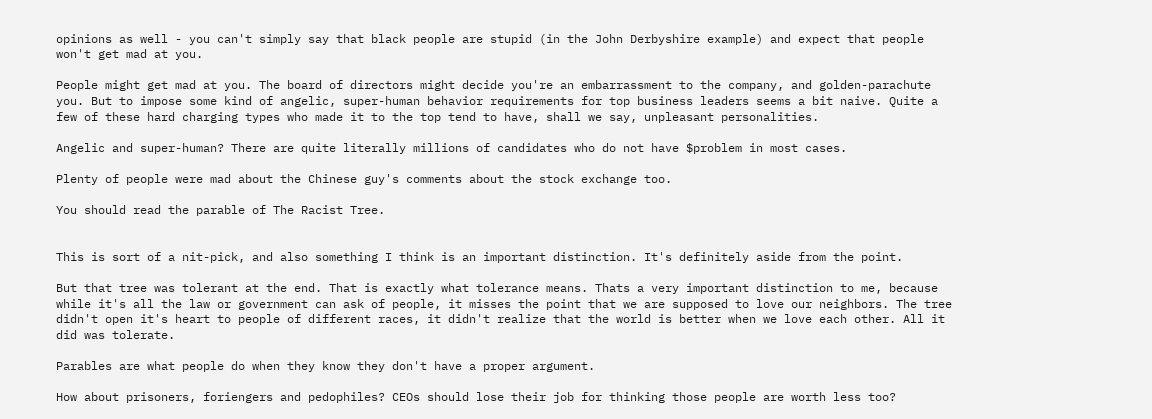opinions as well - you can't simply say that black people are stupid (in the John Derbyshire example) and expect that people won't get mad at you.

People might get mad at you. The board of directors might decide you're an embarrassment to the company, and golden-parachute you. But to impose some kind of angelic, super-human behavior requirements for top business leaders seems a bit naive. Quite a few of these hard charging types who made it to the top tend to have, shall we say, unpleasant personalities.

Angelic and super-human? There are quite literally millions of candidates who do not have $problem in most cases.

Plenty of people were mad about the Chinese guy's comments about the stock exchange too.

You should read the parable of The Racist Tree.


This is sort of a nit-pick, and also something I think is an important distinction. It's definitely aside from the point.

But that tree was tolerant at the end. That is exactly what tolerance means. Thats a very important distinction to me, because while it's all the law or government can ask of people, it misses the point that we are supposed to love our neighbors. The tree didn't open it's heart to people of different races, it didn't realize that the world is better when we love each other. All it did was tolerate.

Parables are what people do when they know they don't have a proper argument.

How about prisoners, foriengers and pedophiles? CEOs should lose their job for thinking those people are worth less too?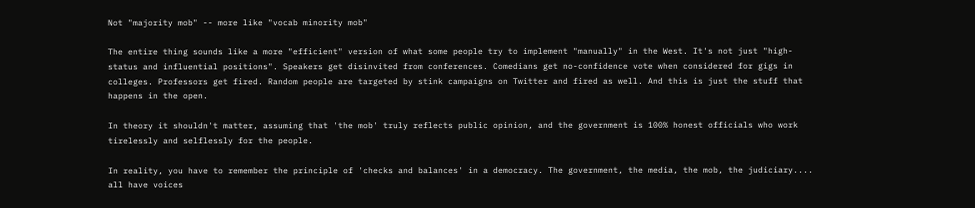Not "majority mob" -- more like "vocab minority mob"

The entire thing sounds like a more "efficient" version of what some people try to implement "manually" in the West. It's not just "high-status and influential positions". Speakers get disinvited from conferences. Comedians get no-confidence vote when considered for gigs in colleges. Professors get fired. Random people are targeted by stink campaigns on Twitter and fired as well. And this is just the stuff that happens in the open.

In theory it shouldn't matter, assuming that 'the mob' truly reflects public opinion, and the government is 100% honest officials who work tirelessly and selflessly for the people.

In reality, you have to remember the principle of 'checks and balances' in a democracy. The government, the media, the mob, the judiciary.... all have voices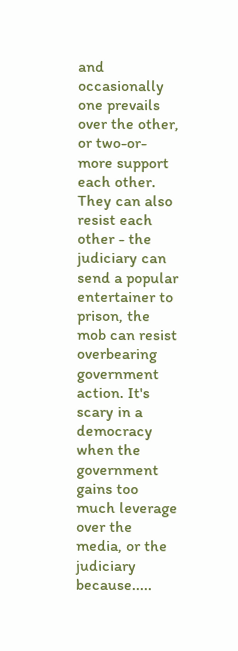and occasionally one prevails over the other, or two-or-more support each other. They can also resist each other - the judiciary can send a popular entertainer to prison, the mob can resist overbearing government action. It's scary in a democracy when the government gains too much leverage over the media, or the judiciary because.....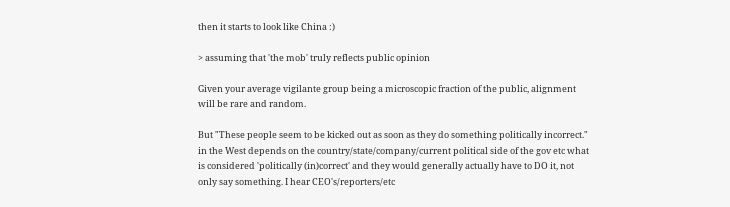then it starts to look like China :)

> assuming that 'the mob' truly reflects public opinion

Given your average vigilante group being a microscopic fraction of the public, alignment will be rare and random.

But "These people seem to be kicked out as soon as they do something politically incorrect." in the West depends on the country/state/company/current political side of the gov etc what is considered 'politically (in)correct' and they would generally actually have to DO it, not only say something. I hear CEO's/reporters/etc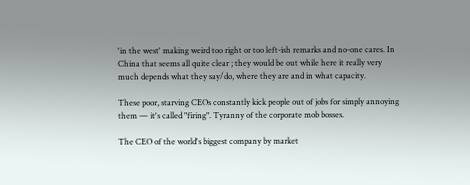'in the west' making weird too right or too left-ish remarks and no-one cares. In China that seems all quite clear ; they would be out while here it really very much depends what they say/do, where they are and in what capacity.

These poor, starving CEOs constantly kick people out of jobs for simply annoying them — it's called "firing". Tyranny of the corporate mob bosses.

The CEO of the world's biggest company by market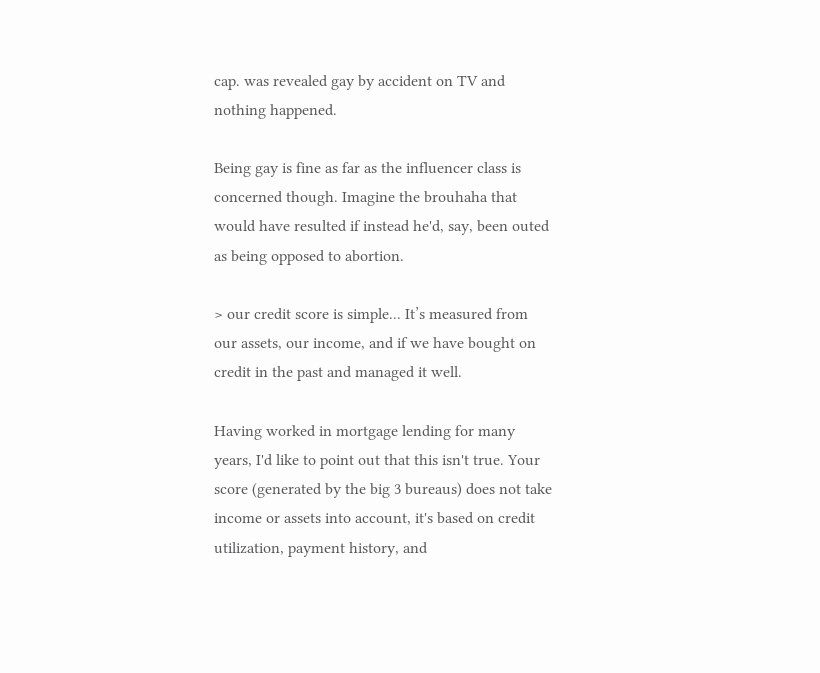cap. was revealed gay by accident on TV and nothing happened.

Being gay is fine as far as the influencer class is concerned though. Imagine the brouhaha that would have resulted if instead he'd, say, been outed as being opposed to abortion.

> our credit score is simple... It’s measured from our assets, our income, and if we have bought on credit in the past and managed it well.

Having worked in mortgage lending for many years, I'd like to point out that this isn't true. Your score (generated by the big 3 bureaus) does not take income or assets into account, it's based on credit utilization, payment history, and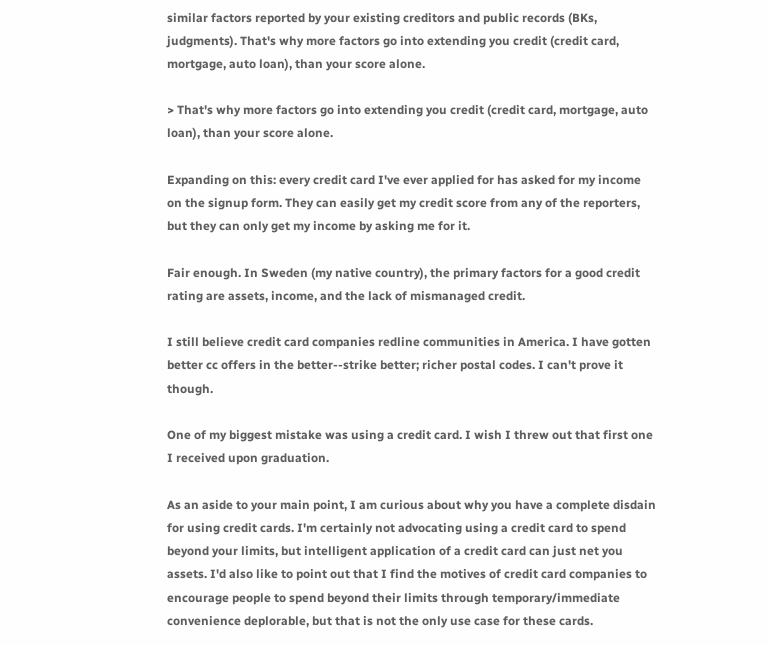similar factors reported by your existing creditors and public records (BKs, judgments). That's why more factors go into extending you credit (credit card, mortgage, auto loan), than your score alone.

> That's why more factors go into extending you credit (credit card, mortgage, auto loan), than your score alone.

Expanding on this: every credit card I've ever applied for has asked for my income on the signup form. They can easily get my credit score from any of the reporters, but they can only get my income by asking me for it.

Fair enough. In Sweden (my native country), the primary factors for a good credit rating are assets, income, and the lack of mismanaged credit.

I still believe credit card companies redline communities in America. I have gotten better cc offers in the better--strike better; richer postal codes. I can't prove it though.

One of my biggest mistake was using a credit card. I wish I threw out that first one I received upon graduation.

As an aside to your main point, I am curious about why you have a complete disdain for using credit cards. I'm certainly not advocating using a credit card to spend beyond your limits, but intelligent application of a credit card can just net you assets. I'd also like to point out that I find the motives of credit card companies to encourage people to spend beyond their limits through temporary/immediate convenience deplorable, but that is not the only use case for these cards.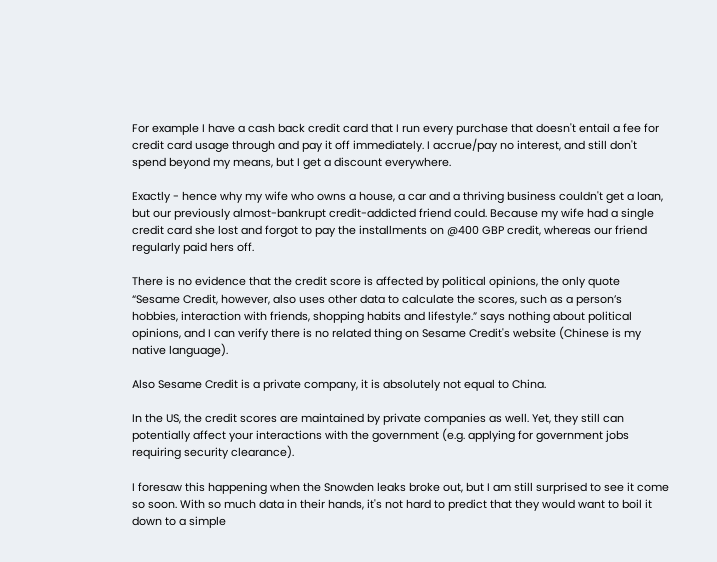For example I have a cash back credit card that I run every purchase that doesn't entail a fee for credit card usage through and pay it off immediately. I accrue/pay no interest, and still don't spend beyond my means, but I get a discount everywhere.

Exactly - hence why my wife who owns a house, a car and a thriving business couldn't get a loan, but our previously almost-bankrupt credit-addicted friend could. Because my wife had a single credit card she lost and forgot to pay the installments on @400 GBP credit, whereas our friend regularly paid hers off.

There is no evidence that the credit score is affected by political opinions, the only quote “Sesame Credit, however, also uses other data to calculate the scores, such as a person’s hobbies, interaction with friends, shopping habits and lifestyle.” says nothing about political opinions, and I can verify there is no related thing on Sesame Credit's website (Chinese is my native language).

Also Sesame Credit is a private company, it is absolutely not equal to China.

In the US, the credit scores are maintained by private companies as well. Yet, they still can potentially affect your interactions with the government (e.g. applying for government jobs requiring security clearance).

I foresaw this happening when the Snowden leaks broke out, but I am still surprised to see it come so soon. With so much data in their hands, it's not hard to predict that they would want to boil it down to a simple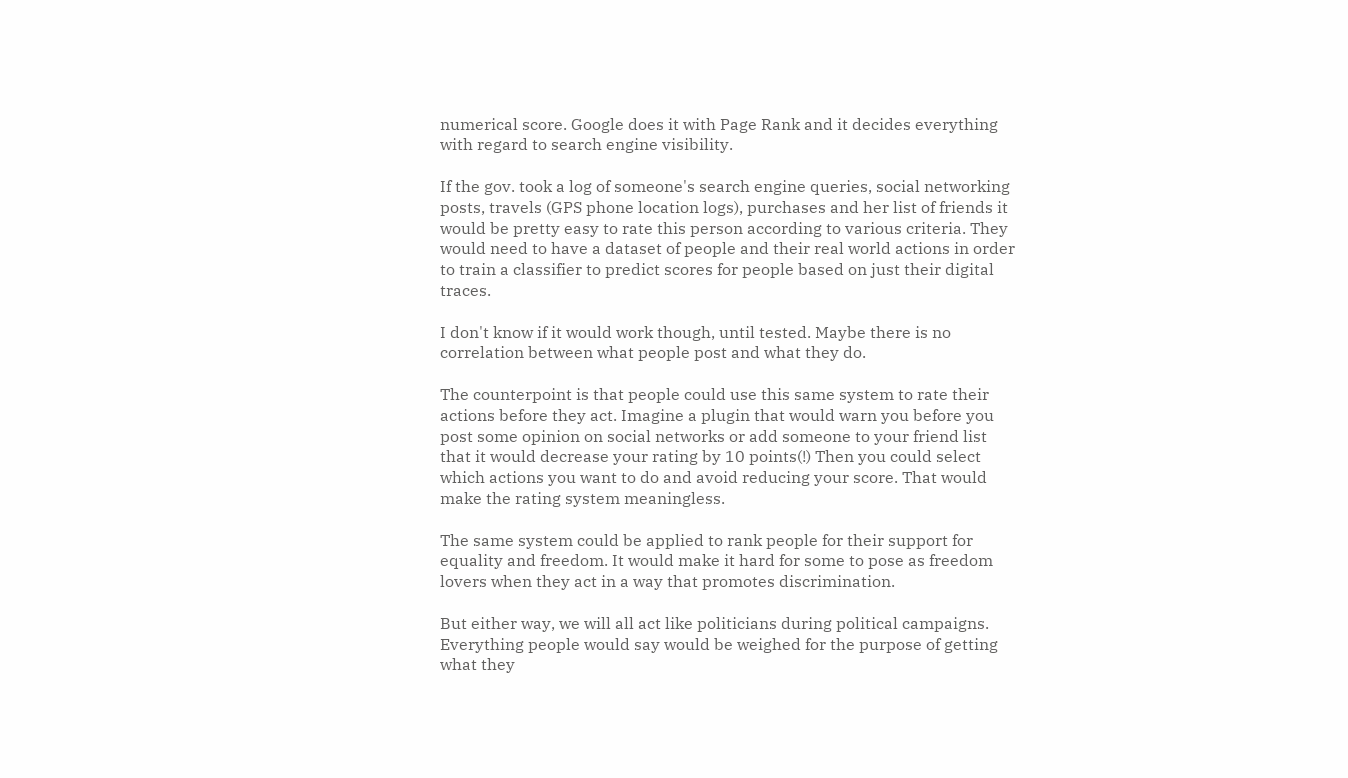numerical score. Google does it with Page Rank and it decides everything with regard to search engine visibility.

If the gov. took a log of someone's search engine queries, social networking posts, travels (GPS phone location logs), purchases and her list of friends it would be pretty easy to rate this person according to various criteria. They would need to have a dataset of people and their real world actions in order to train a classifier to predict scores for people based on just their digital traces.

I don't know if it would work though, until tested. Maybe there is no correlation between what people post and what they do.

The counterpoint is that people could use this same system to rate their actions before they act. Imagine a plugin that would warn you before you post some opinion on social networks or add someone to your friend list that it would decrease your rating by 10 points(!) Then you could select which actions you want to do and avoid reducing your score. That would make the rating system meaningless.

The same system could be applied to rank people for their support for equality and freedom. It would make it hard for some to pose as freedom lovers when they act in a way that promotes discrimination.

But either way, we will all act like politicians during political campaigns. Everything people would say would be weighed for the purpose of getting what they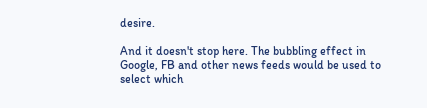desire.

And it doesn't stop here. The bubbling effect in Google, FB and other news feeds would be used to select which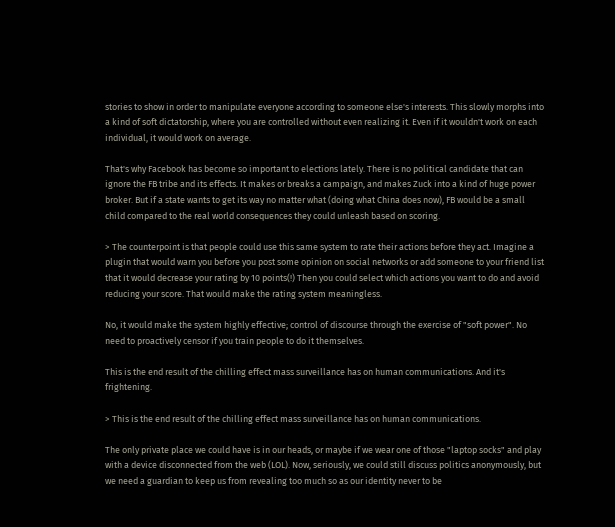stories to show in order to manipulate everyone according to someone else's interests. This slowly morphs into a kind of soft dictatorship, where you are controlled without even realizing it. Even if it wouldn't work on each individual, it would work on average.

That's why Facebook has become so important to elections lately. There is no political candidate that can ignore the FB tribe and its effects. It makes or breaks a campaign, and makes Zuck into a kind of huge power broker. But if a state wants to get its way no matter what (doing what China does now), FB would be a small child compared to the real world consequences they could unleash based on scoring.

> The counterpoint is that people could use this same system to rate their actions before they act. Imagine a plugin that would warn you before you post some opinion on social networks or add someone to your friend list that it would decrease your rating by 10 points(!) Then you could select which actions you want to do and avoid reducing your score. That would make the rating system meaningless.

No, it would make the system highly effective; control of discourse through the exercise of "soft power". No need to proactively censor if you train people to do it themselves.

This is the end result of the chilling effect mass surveillance has on human communications. And it's frightening.

> This is the end result of the chilling effect mass surveillance has on human communications.

The only private place we could have is in our heads, or maybe if we wear one of those "laptop socks" and play with a device disconnected from the web (LOL). Now, seriously, we could still discuss politics anonymously, but we need a guardian to keep us from revealing too much so as our identity never to be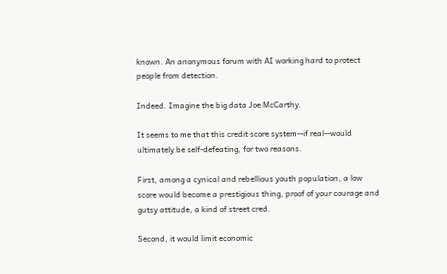known. An anonymous forum with AI working hard to protect people from detection.

Indeed. Imagine the big data Joe McCarthy.

It seems to me that this credit score system--if real--would ultimately be self-defeating, for two reasons.

First, among a cynical and rebellious youth population, a low score would become a prestigious thing, proof of your courage and gutsy attitude, a kind of street cred.

Second, it would limit economic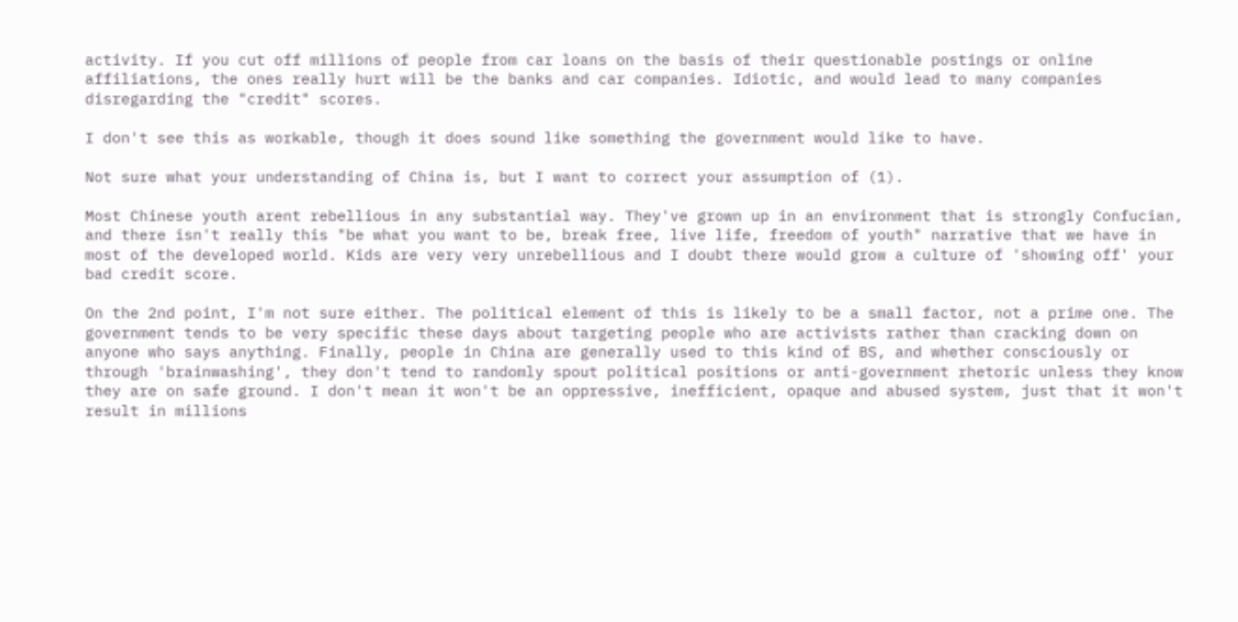activity. If you cut off millions of people from car loans on the basis of their questionable postings or online affiliations, the ones really hurt will be the banks and car companies. Idiotic, and would lead to many companies disregarding the "credit" scores.

I don't see this as workable, though it does sound like something the government would like to have.

Not sure what your understanding of China is, but I want to correct your assumption of (1).

Most Chinese youth arent rebellious in any substantial way. They've grown up in an environment that is strongly Confucian, and there isn't really this "be what you want to be, break free, live life, freedom of youth" narrative that we have in most of the developed world. Kids are very very unrebellious and I doubt there would grow a culture of 'showing off' your bad credit score.

On the 2nd point, I'm not sure either. The political element of this is likely to be a small factor, not a prime one. The government tends to be very specific these days about targeting people who are activists rather than cracking down on anyone who says anything. Finally, people in China are generally used to this kind of BS, and whether consciously or through 'brainwashing', they don't tend to randomly spout political positions or anti-government rhetoric unless they know they are on safe ground. I don't mean it won't be an oppressive, inefficient, opaque and abused system, just that it won't result in millions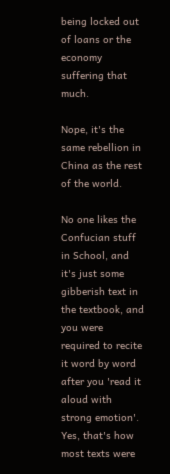being locked out of loans or the economy suffering that much.

Nope, it's the same rebellion in China as the rest of the world.

No one likes the Confucian stuff in School, and it's just some gibberish text in the textbook, and you were required to recite it word by word after you 'read it aloud with strong emotion'. Yes, that's how most texts were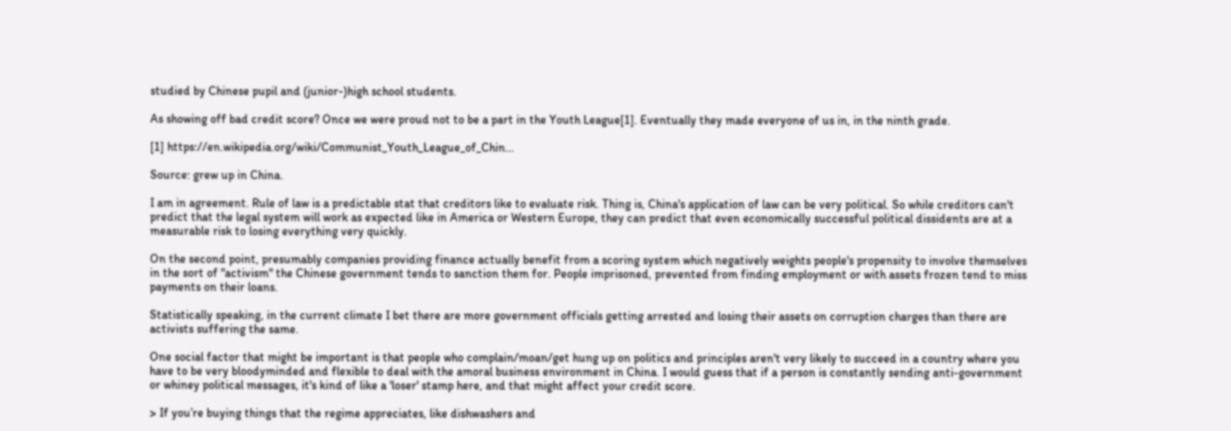studied by Chinese pupil and (junior-)high school students.

As showing off bad credit score? Once we were proud not to be a part in the Youth League[1]. Eventually they made everyone of us in, in the ninth grade.

[1] https://en.wikipedia.org/wiki/Communist_Youth_League_of_Chin...

Source: grew up in China.

I am in agreement. Rule of law is a predictable stat that creditors like to evaluate risk. Thing is, China's application of law can be very political. So while creditors can't predict that the legal system will work as expected like in America or Western Europe, they can predict that even economically successful political dissidents are at a measurable risk to losing everything very quickly.

On the second point, presumably companies providing finance actually benefit from a scoring system which negatively weights people's propensity to involve themselves in the sort of "activism" the Chinese government tends to sanction them for. People imprisoned, prevented from finding employment or with assets frozen tend to miss payments on their loans.

Statistically speaking, in the current climate I bet there are more government officials getting arrested and losing their assets on corruption charges than there are activists suffering the same.

One social factor that might be important is that people who complain/moan/get hung up on politics and principles aren't very likely to succeed in a country where you have to be very bloodyminded and flexible to deal with the amoral business environment in China. I would guess that if a person is constantly sending anti-government or whiney political messages, it's kind of like a 'loser' stamp here, and that might affect your credit score.

> If you’re buying things that the regime appreciates, like dishwashers and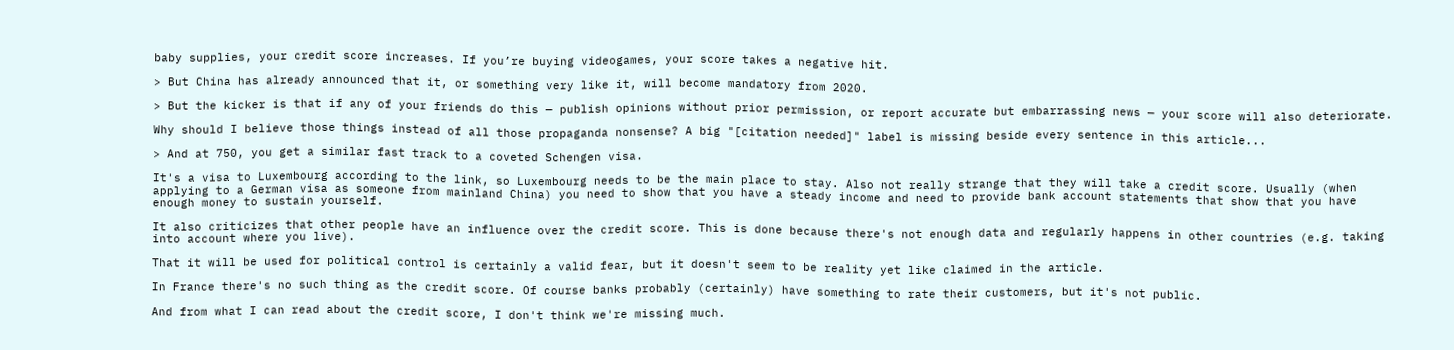baby supplies, your credit score increases. If you’re buying videogames, your score takes a negative hit.

> But China has already announced that it, or something very like it, will become mandatory from 2020.

> But the kicker is that if any of your friends do this — publish opinions without prior permission, or report accurate but embarrassing news — your score will also deteriorate.

Why should I believe those things instead of all those propaganda nonsense? A big "[citation needed]" label is missing beside every sentence in this article...

> And at 750, you get a similar fast track to a coveted Schengen visa.

It's a visa to Luxembourg according to the link, so Luxembourg needs to be the main place to stay. Also not really strange that they will take a credit score. Usually (when applying to a German visa as someone from mainland China) you need to show that you have a steady income and need to provide bank account statements that show that you have enough money to sustain yourself.

It also criticizes that other people have an influence over the credit score. This is done because there's not enough data and regularly happens in other countries (e.g. taking into account where you live).

That it will be used for political control is certainly a valid fear, but it doesn't seem to be reality yet like claimed in the article.

In France there's no such thing as the credit score. Of course banks probably (certainly) have something to rate their customers, but it's not public.

And from what I can read about the credit score, I don't think we're missing much.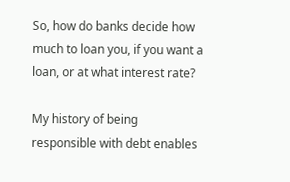So, how do banks decide how much to loan you, if you want a loan, or at what interest rate?

My history of being responsible with debt enables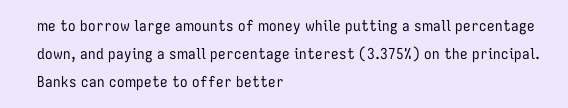me to borrow large amounts of money while putting a small percentage down, and paying a small percentage interest (3.375%) on the principal. Banks can compete to offer better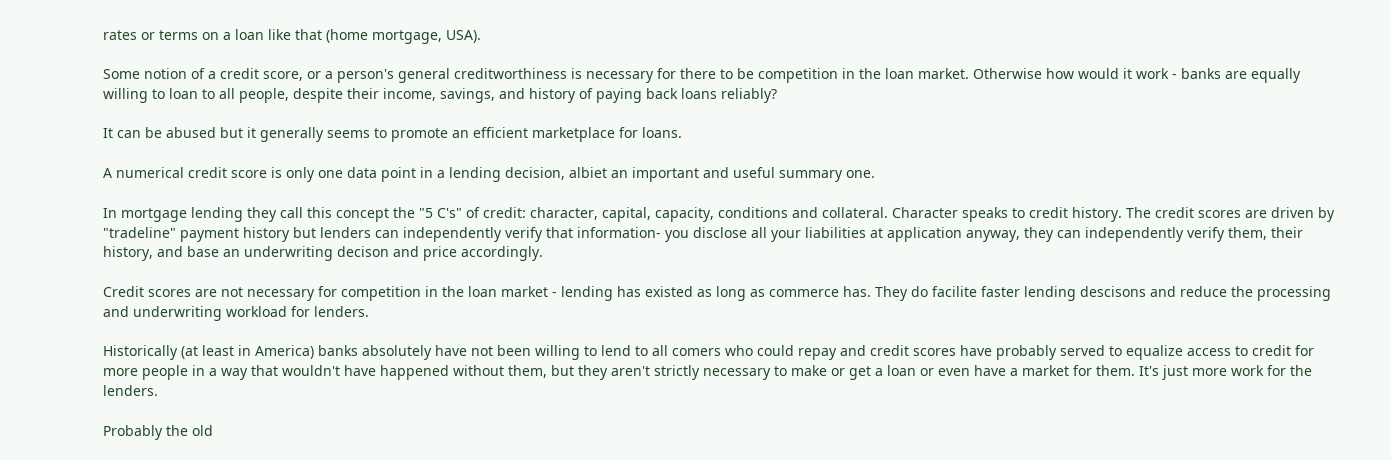rates or terms on a loan like that (home mortgage, USA).

Some notion of a credit score, or a person's general creditworthiness is necessary for there to be competition in the loan market. Otherwise how would it work - banks are equally willing to loan to all people, despite their income, savings, and history of paying back loans reliably?

It can be abused but it generally seems to promote an efficient marketplace for loans.

A numerical credit score is only one data point in a lending decision, albiet an important and useful summary one.

In mortgage lending they call this concept the "5 C's" of credit: character, capital, capacity, conditions and collateral. Character speaks to credit history. The credit scores are driven by "tradeline" payment history but lenders can independently verify that information- you disclose all your liabilities at application anyway, they can independently verify them, their history, and base an underwriting decison and price accordingly.

Credit scores are not necessary for competition in the loan market - lending has existed as long as commerce has. They do facilite faster lending descisons and reduce the processing and underwriting workload for lenders.

Historically (at least in America) banks absolutely have not been willing to lend to all comers who could repay and credit scores have probably served to equalize access to credit for more people in a way that wouldn't have happened without them, but they aren't strictly necessary to make or get a loan or even have a market for them. It's just more work for the lenders.

Probably the old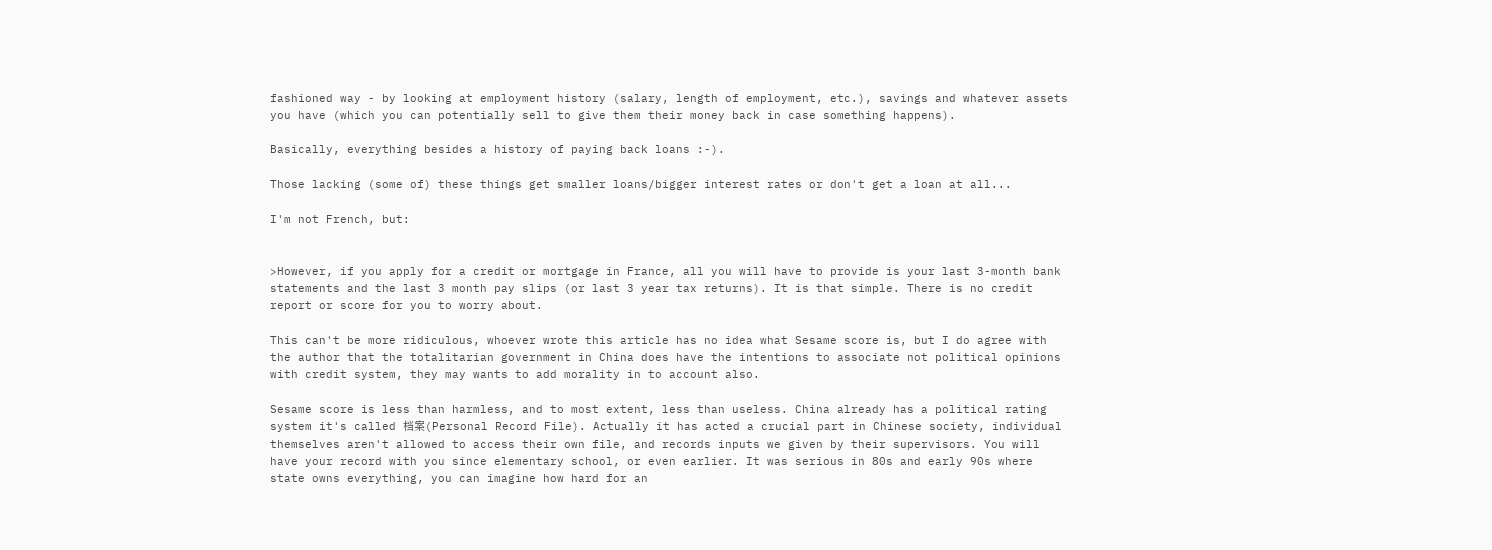fashioned way - by looking at employment history (salary, length of employment, etc.), savings and whatever assets you have (which you can potentially sell to give them their money back in case something happens).

Basically, everything besides a history of paying back loans :-).

Those lacking (some of) these things get smaller loans/bigger interest rates or don't get a loan at all...

I'm not French, but:


>However, if you apply for a credit or mortgage in France, all you will have to provide is your last 3-month bank statements and the last 3 month pay slips (or last 3 year tax returns). It is that simple. There is no credit report or score for you to worry about.

This can't be more ridiculous, whoever wrote this article has no idea what Sesame score is, but I do agree with the author that the totalitarian government in China does have the intentions to associate not political opinions with credit system, they may wants to add morality in to account also.

Sesame score is less than harmless, and to most extent, less than useless. China already has a political rating system it's called 档案(Personal Record File). Actually it has acted a crucial part in Chinese society, individual themselves aren't allowed to access their own file, and records inputs we given by their supervisors. You will have your record with you since elementary school, or even earlier. It was serious in 80s and early 90s where state owns everything, you can imagine how hard for an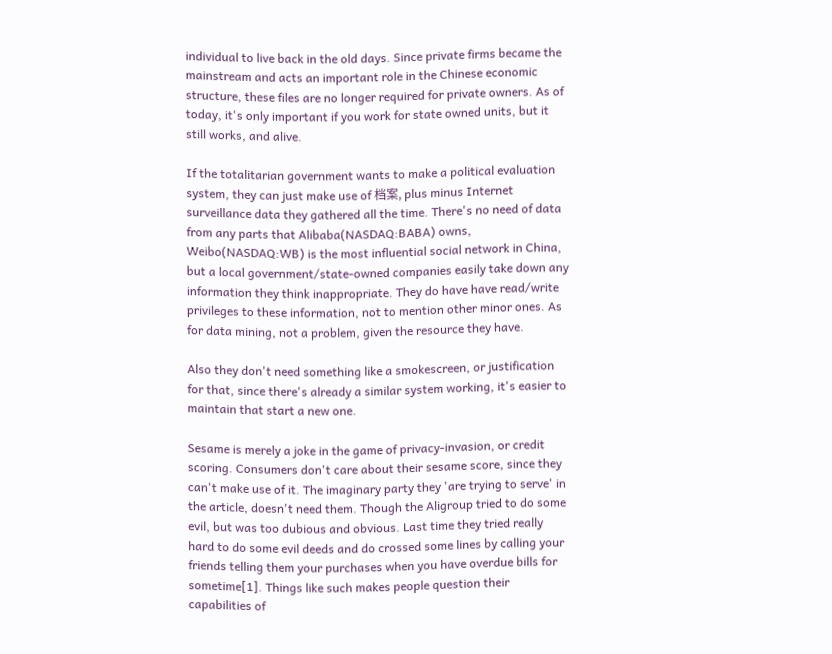individual to live back in the old days. Since private firms became the mainstream and acts an important role in the Chinese economic structure, these files are no longer required for private owners. As of today, it's only important if you work for state owned units, but it still works, and alive.

If the totalitarian government wants to make a political evaluation system, they can just make use of 档案, plus minus Internet surveillance data they gathered all the time. There's no need of data from any parts that Alibaba(NASDAQ:BABA) owns, Weibo(NASDAQ:WB) is the most influential social network in China, but a local government/state-owned companies easily take down any information they think inappropriate. They do have have read/write privileges to these information, not to mention other minor ones. As for data mining, not a problem, given the resource they have.

Also they don't need something like a smokescreen, or justification for that, since there's already a similar system working, it's easier to maintain that start a new one.

Sesame is merely a joke in the game of privacy-invasion, or credit scoring. Consumers don't care about their sesame score, since they can't make use of it. The imaginary party they 'are trying to serve' in the article, doesn't need them. Though the Aligroup tried to do some evil, but was too dubious and obvious. Last time they tried really hard to do some evil deeds and do crossed some lines by calling your friends telling them your purchases when you have overdue bills for sometime[1]. Things like such makes people question their capabilities of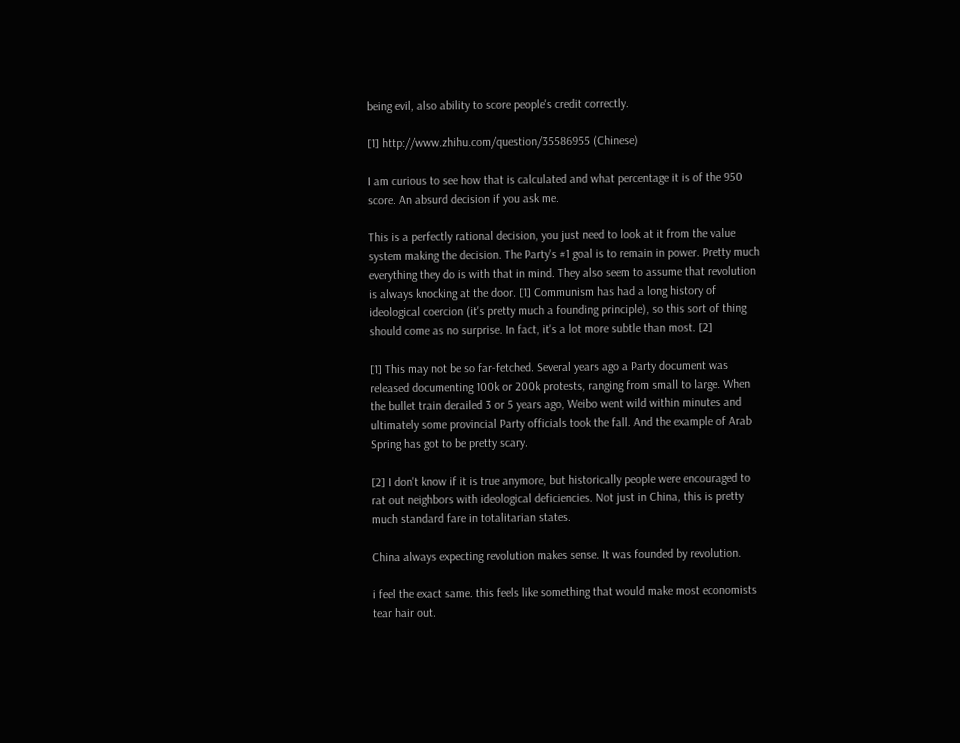being evil, also ability to score people's credit correctly.

[1] http://www.zhihu.com/question/35586955 (Chinese)

I am curious to see how that is calculated and what percentage it is of the 950 score. An absurd decision if you ask me.

This is a perfectly rational decision, you just need to look at it from the value system making the decision. The Party's #1 goal is to remain in power. Pretty much everything they do is with that in mind. They also seem to assume that revolution is always knocking at the door. [1] Communism has had a long history of ideological coercion (it's pretty much a founding principle), so this sort of thing should come as no surprise. In fact, it's a lot more subtle than most. [2]

[1] This may not be so far-fetched. Several years ago a Party document was released documenting 100k or 200k protests, ranging from small to large. When the bullet train derailed 3 or 5 years ago, Weibo went wild within minutes and ultimately some provincial Party officials took the fall. And the example of Arab Spring has got to be pretty scary.

[2] I don't know if it is true anymore, but historically people were encouraged to rat out neighbors with ideological deficiencies. Not just in China, this is pretty much standard fare in totalitarian states.

China always expecting revolution makes sense. It was founded by revolution.

i feel the exact same. this feels like something that would make most economists tear hair out.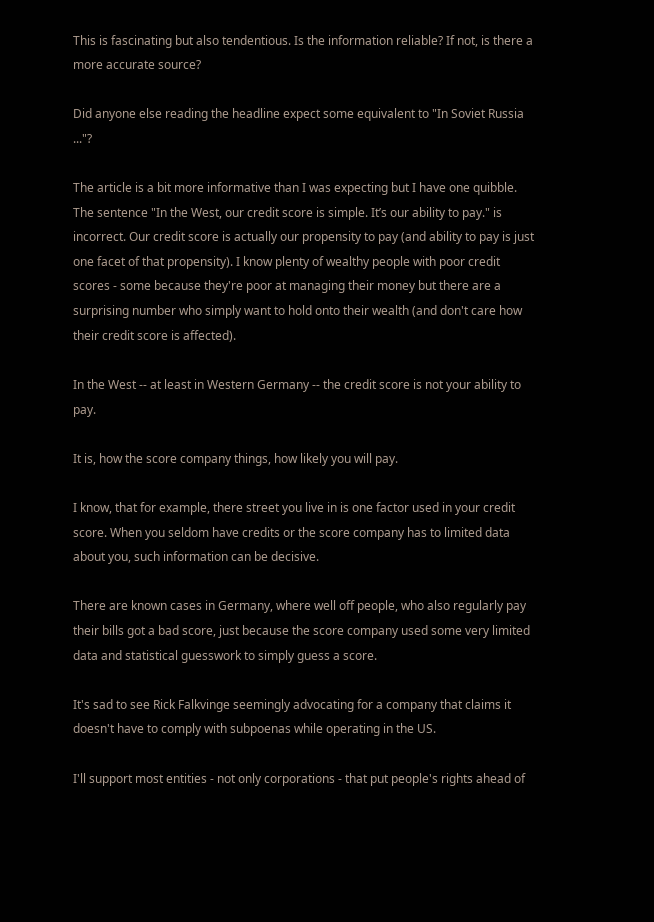This is fascinating but also tendentious. Is the information reliable? If not, is there a more accurate source?

Did anyone else reading the headline expect some equivalent to "In Soviet Russia ..."?

The article is a bit more informative than I was expecting but I have one quibble. The sentence "In the West, our credit score is simple. It’s our ability to pay." is incorrect. Our credit score is actually our propensity to pay (and ability to pay is just one facet of that propensity). I know plenty of wealthy people with poor credit scores - some because they're poor at managing their money but there are a surprising number who simply want to hold onto their wealth (and don't care how their credit score is affected).

In the West -- at least in Western Germany -- the credit score is not your ability to pay.

It is, how the score company things, how likely you will pay.

I know, that for example, there street you live in is one factor used in your credit score. When you seldom have credits or the score company has to limited data about you, such information can be decisive.

There are known cases in Germany, where well off people, who also regularly pay their bills got a bad score, just because the score company used some very limited data and statistical guesswork to simply guess a score.

It's sad to see Rick Falkvinge seemingly advocating for a company that claims it doesn't have to comply with subpoenas while operating in the US.

I'll support most entities - not only corporations - that put people's rights ahead of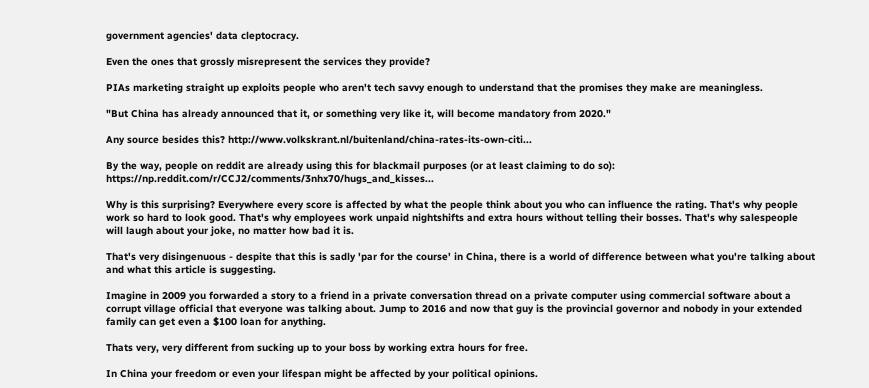government agencies' data cleptocracy.

Even the ones that grossly misrepresent the services they provide?

PIAs marketing straight up exploits people who aren't tech savvy enough to understand that the promises they make are meaningless.

"But China has already announced that it, or something very like it, will become mandatory from 2020."

Any source besides this? http://www.volkskrant.nl/buitenland/china-rates-its-own-citi...

By the way, people on reddit are already using this for blackmail purposes (or at least claiming to do so): https://np.reddit.com/r/CCJ2/comments/3nhx70/hugs_and_kisses...

Why is this surprising? Everywhere every score is affected by what the people think about you who can influence the rating. That's why people work so hard to look good. That's why employees work unpaid nightshifts and extra hours without telling their bosses. That's why salespeople will laugh about your joke, no matter how bad it is.

That's very disingenuous - despite that this is sadly 'par for the course' in China, there is a world of difference between what you're talking about and what this article is suggesting.

Imagine in 2009 you forwarded a story to a friend in a private conversation thread on a private computer using commercial software about a corrupt village official that everyone was talking about. Jump to 2016 and now that guy is the provincial governor and nobody in your extended family can get even a $100 loan for anything.

Thats very, very different from sucking up to your boss by working extra hours for free.

In China your freedom or even your lifespan might be affected by your political opinions.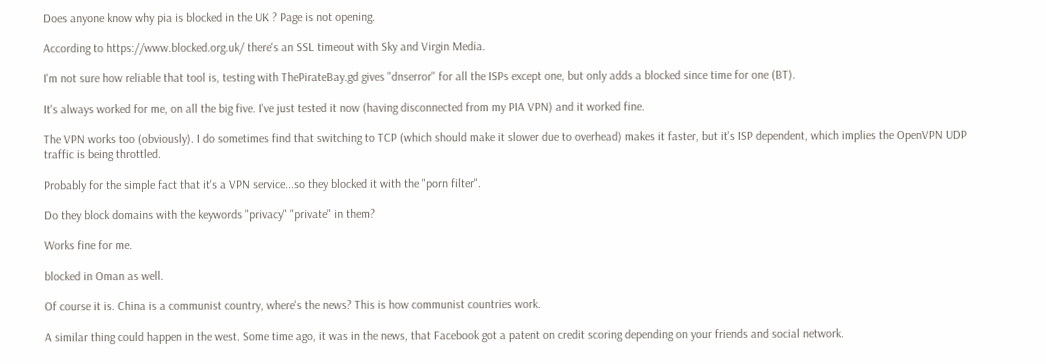Does anyone know why pia is blocked in the UK ? Page is not opening.

According to https://www.blocked.org.uk/ there's an SSL timeout with Sky and Virgin Media.

I'm not sure how reliable that tool is, testing with ThePirateBay.gd gives "dnserror" for all the ISPs except one, but only adds a blocked since time for one (BT).

It's always worked for me, on all the big five. I've just tested it now (having disconnected from my PIA VPN) and it worked fine.

The VPN works too (obviously). I do sometimes find that switching to TCP (which should make it slower due to overhead) makes it faster, but it's ISP dependent, which implies the OpenVPN UDP traffic is being throttled.

Probably for the simple fact that it's a VPN service...so they blocked it with the "porn filter".

Do they block domains with the keywords "privacy" "private" in them?

Works fine for me.

blocked in Oman as well.

Of course it is. China is a communist country, where's the news? This is how communist countries work.

A similar thing could happen in the west. Some time ago, it was in the news, that Facebook got a patent on credit scoring depending on your friends and social network.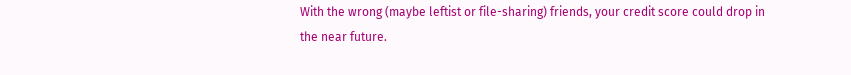With the wrong (maybe leftist or file-sharing) friends, your credit score could drop in the near future.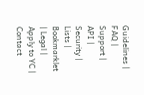Guidelines | FAQ | Support | API | Security | Lists | Bookmarklet | Legal | Apply to YC | Contact